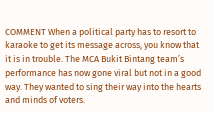COMMENT When a political party has to resort to karaoke to get its message across, you know that it is in trouble. The MCA Bukit Bintang team’s performance has now gone viral but not in a good way. They wanted to sing their way into the hearts and minds of voters.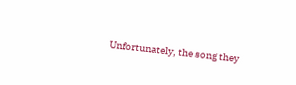Unfortunately, the song they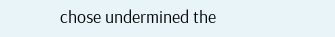chose undermined the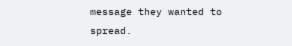message they wanted to spread.